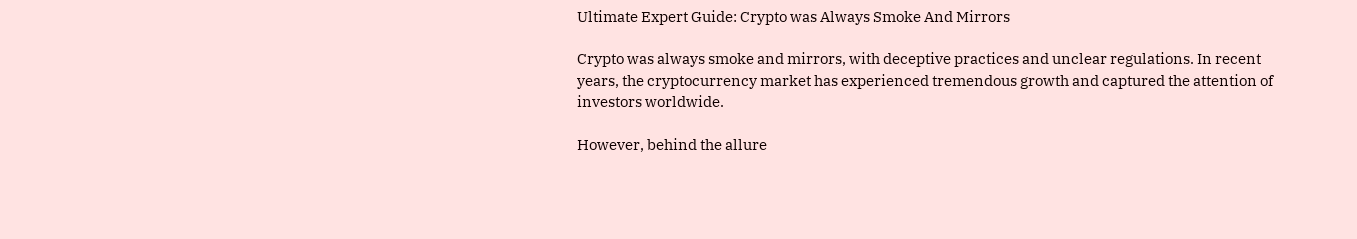Ultimate Expert Guide: Crypto was Always Smoke And Mirrors

Crypto was always smoke and mirrors, with deceptive practices and unclear regulations. In recent years, the cryptocurrency market has experienced tremendous growth and captured the attention of investors worldwide.

However, behind the allure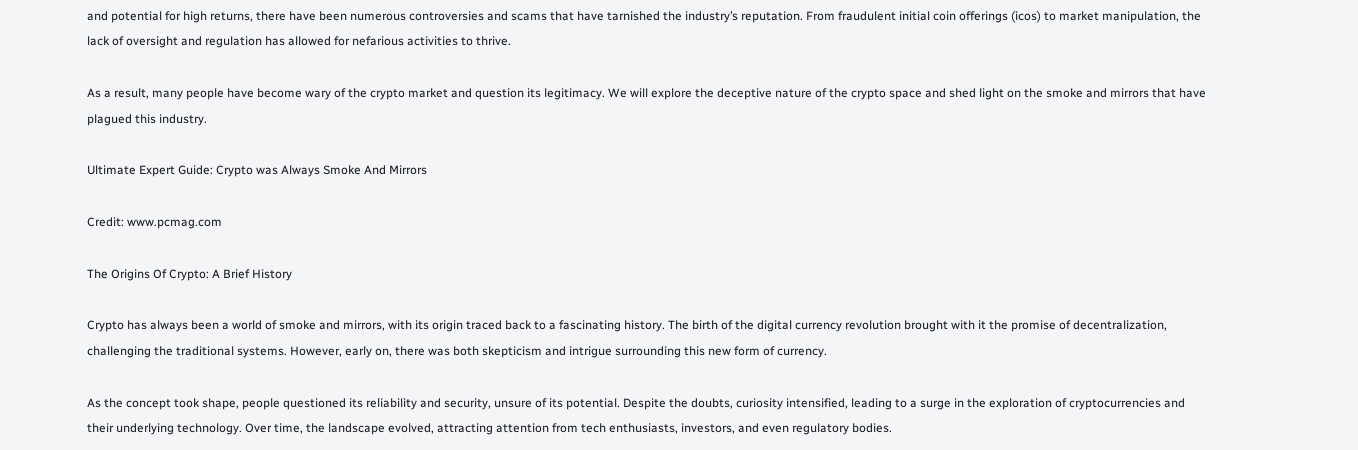and potential for high returns, there have been numerous controversies and scams that have tarnished the industry’s reputation. From fraudulent initial coin offerings (icos) to market manipulation, the lack of oversight and regulation has allowed for nefarious activities to thrive.

As a result, many people have become wary of the crypto market and question its legitimacy. We will explore the deceptive nature of the crypto space and shed light on the smoke and mirrors that have plagued this industry.

Ultimate Expert Guide: Crypto was Always Smoke And Mirrors

Credit: www.pcmag.com

The Origins Of Crypto: A Brief History

Crypto has always been a world of smoke and mirrors, with its origin traced back to a fascinating history. The birth of the digital currency revolution brought with it the promise of decentralization, challenging the traditional systems. However, early on, there was both skepticism and intrigue surrounding this new form of currency.

As the concept took shape, people questioned its reliability and security, unsure of its potential. Despite the doubts, curiosity intensified, leading to a surge in the exploration of cryptocurrencies and their underlying technology. Over time, the landscape evolved, attracting attention from tech enthusiasts, investors, and even regulatory bodies.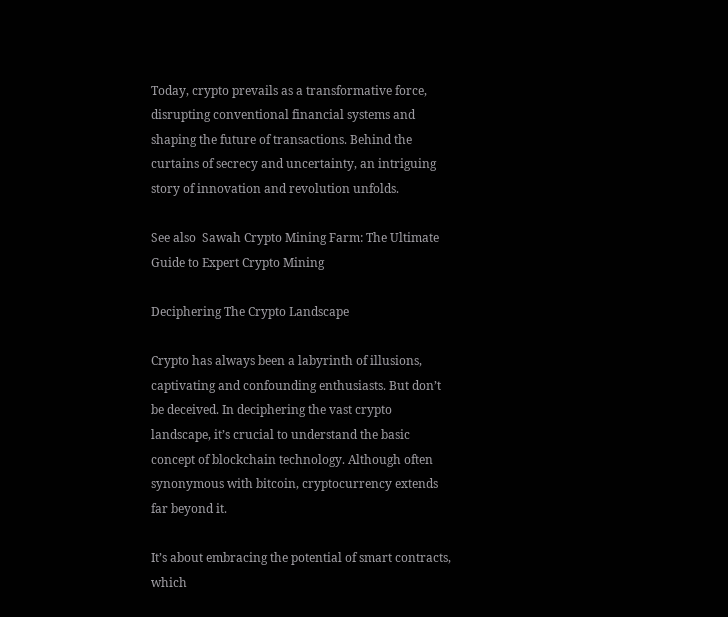Today, crypto prevails as a transformative force, disrupting conventional financial systems and shaping the future of transactions. Behind the curtains of secrecy and uncertainty, an intriguing story of innovation and revolution unfolds.

See also  Sawah Crypto Mining Farm: The Ultimate Guide to Expert Crypto Mining

Deciphering The Crypto Landscape

Crypto has always been a labyrinth of illusions, captivating and confounding enthusiasts. But don’t be deceived. In deciphering the vast crypto landscape, it’s crucial to understand the basic concept of blockchain technology. Although often synonymous with bitcoin, cryptocurrency extends far beyond it.

It’s about embracing the potential of smart contracts, which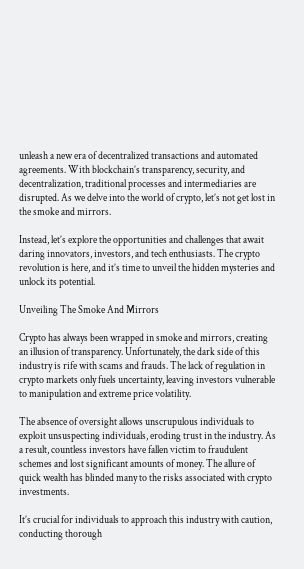unleash a new era of decentralized transactions and automated agreements. With blockchain’s transparency, security, and decentralization, traditional processes and intermediaries are disrupted. As we delve into the world of crypto, let’s not get lost in the smoke and mirrors.

Instead, let’s explore the opportunities and challenges that await daring innovators, investors, and tech enthusiasts. The crypto revolution is here, and it’s time to unveil the hidden mysteries and unlock its potential.

Unveiling The Smoke And Mirrors

Crypto has always been wrapped in smoke and mirrors, creating an illusion of transparency. Unfortunately, the dark side of this industry is rife with scams and frauds. The lack of regulation in crypto markets only fuels uncertainty, leaving investors vulnerable to manipulation and extreme price volatility.

The absence of oversight allows unscrupulous individuals to exploit unsuspecting individuals, eroding trust in the industry. As a result, countless investors have fallen victim to fraudulent schemes and lost significant amounts of money. The allure of quick wealth has blinded many to the risks associated with crypto investments.

It’s crucial for individuals to approach this industry with caution, conducting thorough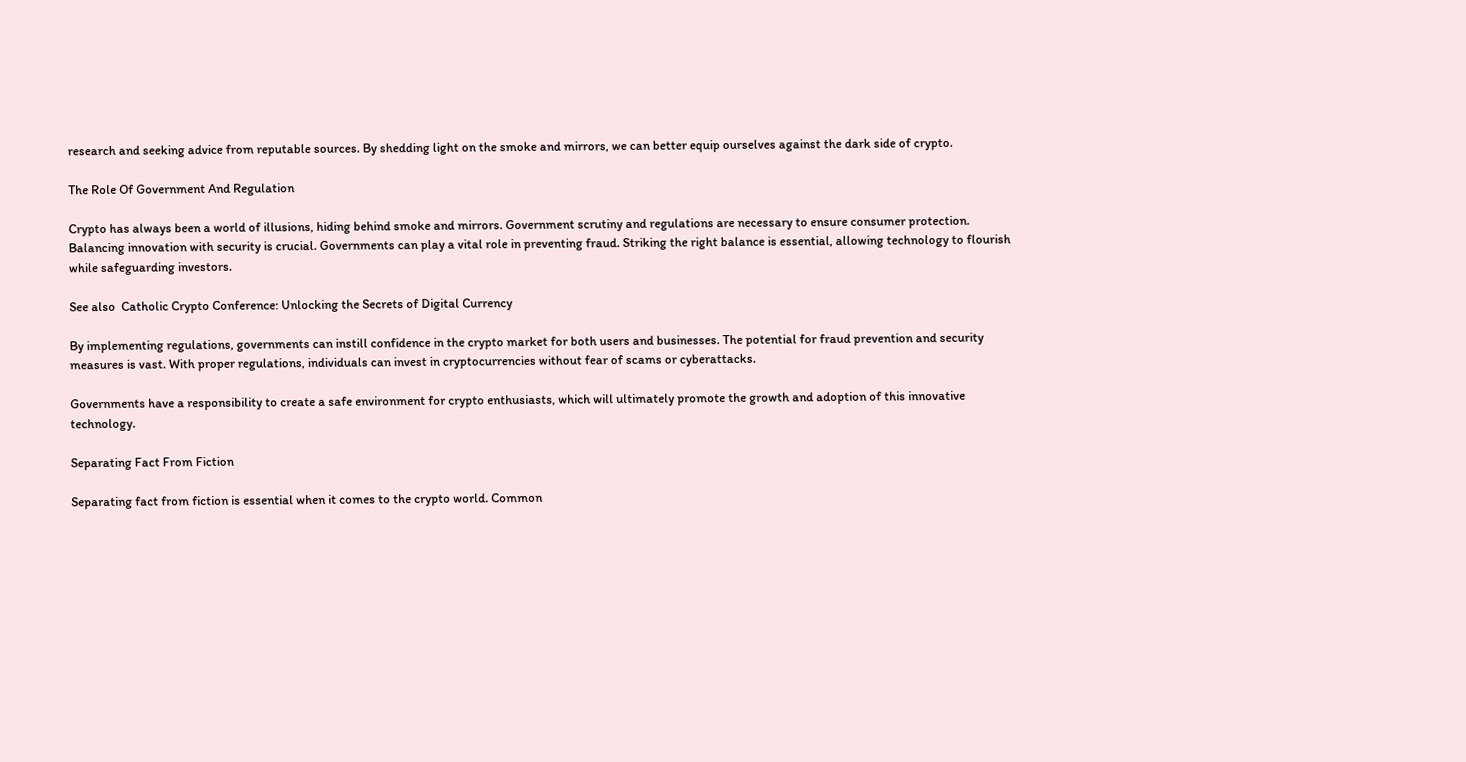research and seeking advice from reputable sources. By shedding light on the smoke and mirrors, we can better equip ourselves against the dark side of crypto.

The Role Of Government And Regulation

Crypto has always been a world of illusions, hiding behind smoke and mirrors. Government scrutiny and regulations are necessary to ensure consumer protection. Balancing innovation with security is crucial. Governments can play a vital role in preventing fraud. Striking the right balance is essential, allowing technology to flourish while safeguarding investors.

See also  Catholic Crypto Conference: Unlocking the Secrets of Digital Currency

By implementing regulations, governments can instill confidence in the crypto market for both users and businesses. The potential for fraud prevention and security measures is vast. With proper regulations, individuals can invest in cryptocurrencies without fear of scams or cyberattacks.

Governments have a responsibility to create a safe environment for crypto enthusiasts, which will ultimately promote the growth and adoption of this innovative technology.

Separating Fact From Fiction

Separating fact from fiction is essential when it comes to the crypto world. Common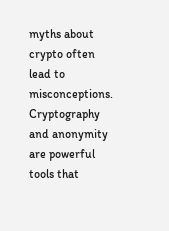myths about crypto often lead to misconceptions. Cryptography and anonymity are powerful tools that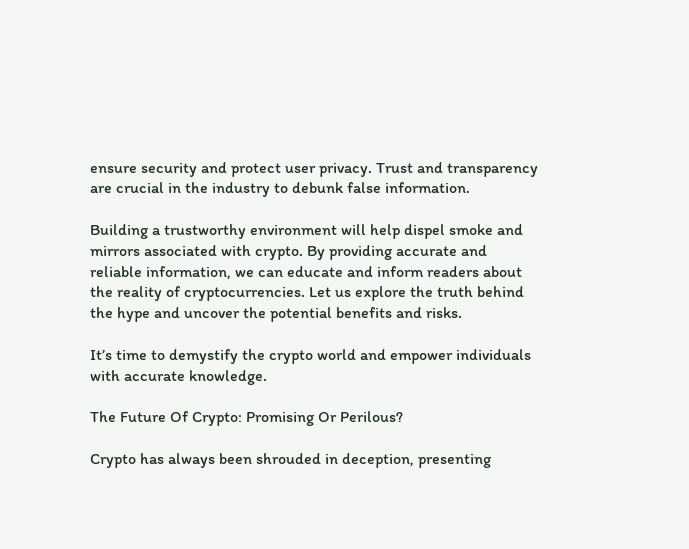ensure security and protect user privacy. Trust and transparency are crucial in the industry to debunk false information.

Building a trustworthy environment will help dispel smoke and mirrors associated with crypto. By providing accurate and reliable information, we can educate and inform readers about the reality of cryptocurrencies. Let us explore the truth behind the hype and uncover the potential benefits and risks.

It’s time to demystify the crypto world and empower individuals with accurate knowledge.

The Future Of Crypto: Promising Or Perilous?

Crypto has always been shrouded in deception, presenting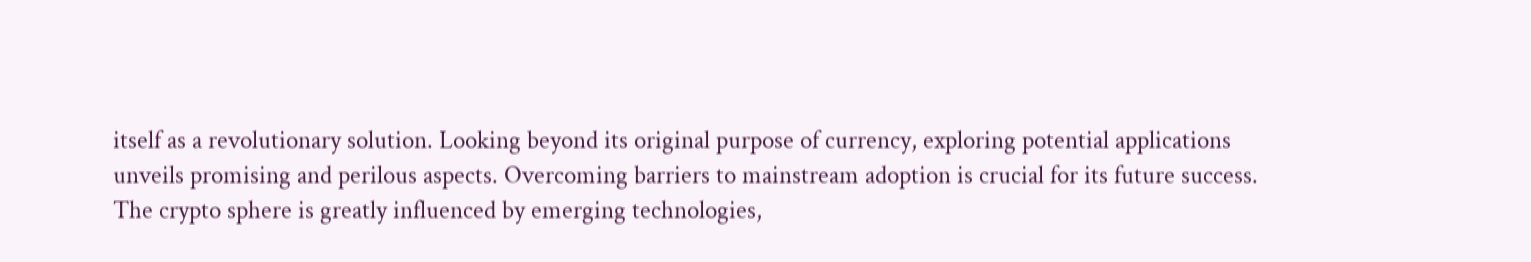itself as a revolutionary solution. Looking beyond its original purpose of currency, exploring potential applications unveils promising and perilous aspects. Overcoming barriers to mainstream adoption is crucial for its future success. The crypto sphere is greatly influenced by emerging technologies,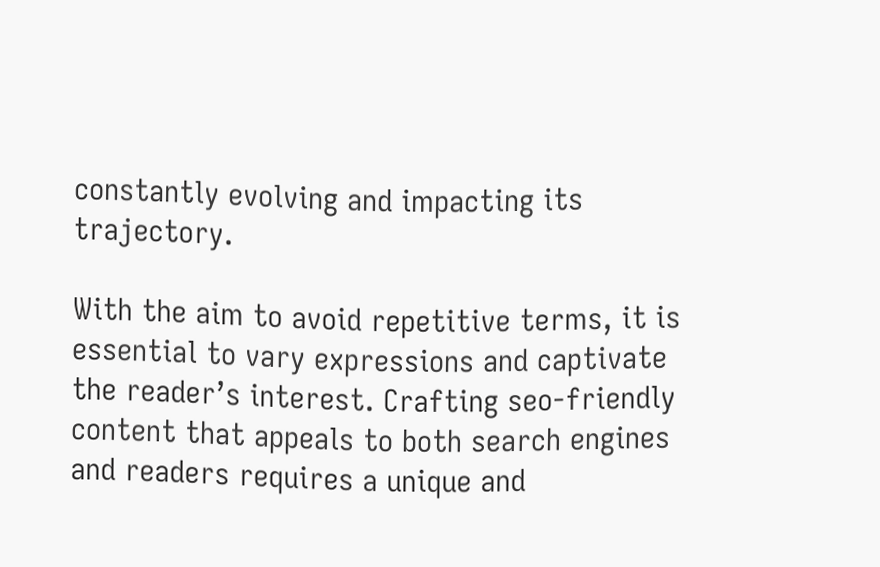constantly evolving and impacting its trajectory.

With the aim to avoid repetitive terms, it is essential to vary expressions and captivate the reader’s interest. Crafting seo-friendly content that appeals to both search engines and readers requires a unique and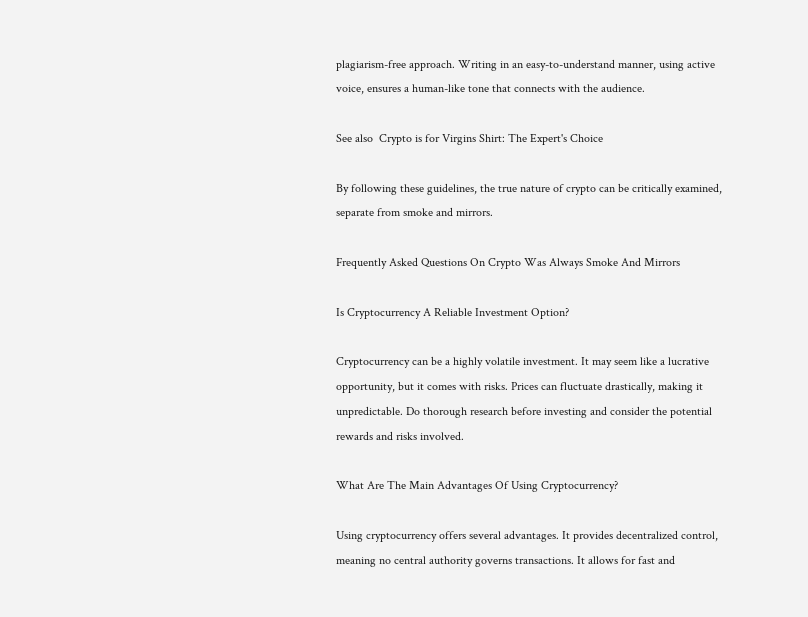plagiarism-free approach. Writing in an easy-to-understand manner, using active voice, ensures a human-like tone that connects with the audience.

See also  Crypto is for Virgins Shirt: The Expert's Choice

By following these guidelines, the true nature of crypto can be critically examined, separate from smoke and mirrors.

Frequently Asked Questions On Crypto Was Always Smoke And Mirrors

Is Cryptocurrency A Reliable Investment Option?

Cryptocurrency can be a highly volatile investment. It may seem like a lucrative opportunity, but it comes with risks. Prices can fluctuate drastically, making it unpredictable. Do thorough research before investing and consider the potential rewards and risks involved.

What Are The Main Advantages Of Using Cryptocurrency?

Using cryptocurrency offers several advantages. It provides decentralized control, meaning no central authority governs transactions. It allows for fast and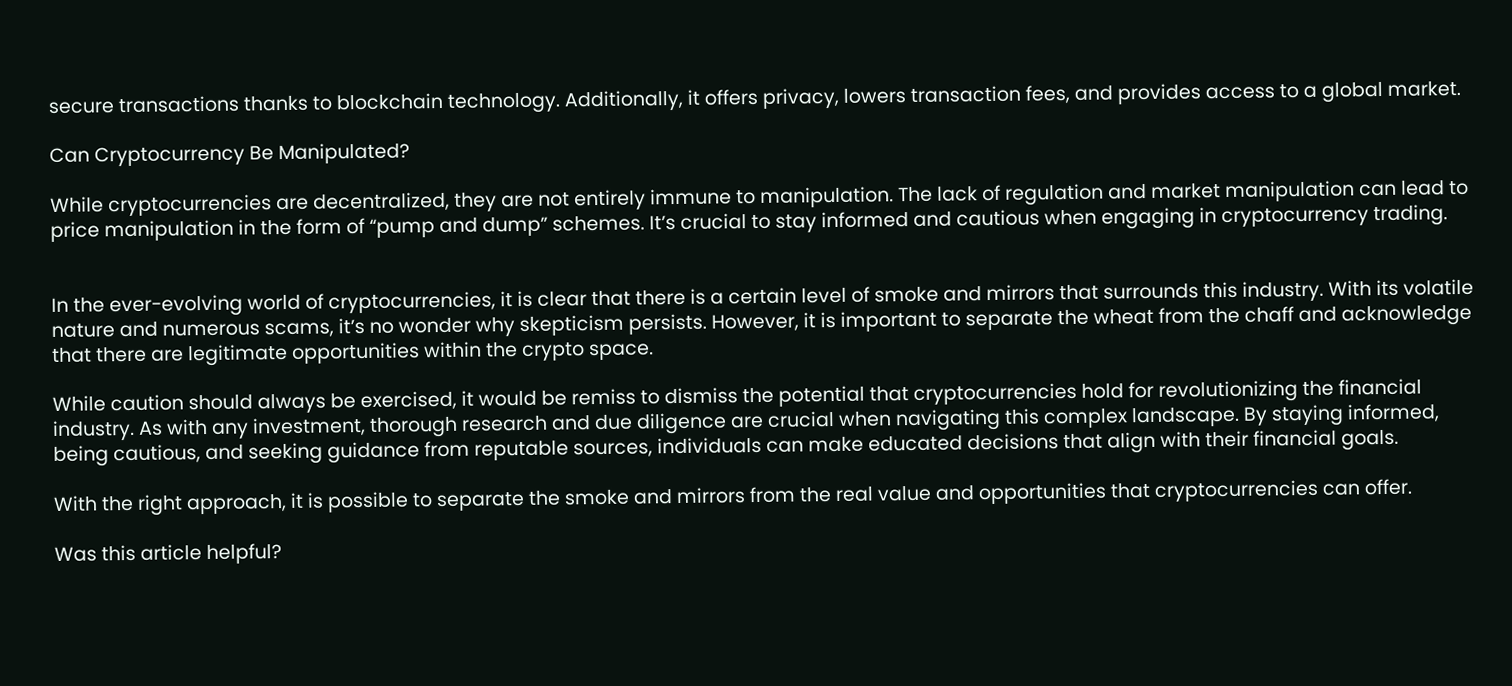secure transactions thanks to blockchain technology. Additionally, it offers privacy, lowers transaction fees, and provides access to a global market.

Can Cryptocurrency Be Manipulated?

While cryptocurrencies are decentralized, they are not entirely immune to manipulation. The lack of regulation and market manipulation can lead to price manipulation in the form of “pump and dump” schemes. It’s crucial to stay informed and cautious when engaging in cryptocurrency trading.


In the ever-evolving world of cryptocurrencies, it is clear that there is a certain level of smoke and mirrors that surrounds this industry. With its volatile nature and numerous scams, it’s no wonder why skepticism persists. However, it is important to separate the wheat from the chaff and acknowledge that there are legitimate opportunities within the crypto space.

While caution should always be exercised, it would be remiss to dismiss the potential that cryptocurrencies hold for revolutionizing the financial industry. As with any investment, thorough research and due diligence are crucial when navigating this complex landscape. By staying informed, being cautious, and seeking guidance from reputable sources, individuals can make educated decisions that align with their financial goals.

With the right approach, it is possible to separate the smoke and mirrors from the real value and opportunities that cryptocurrencies can offer.

Was this article helpful?